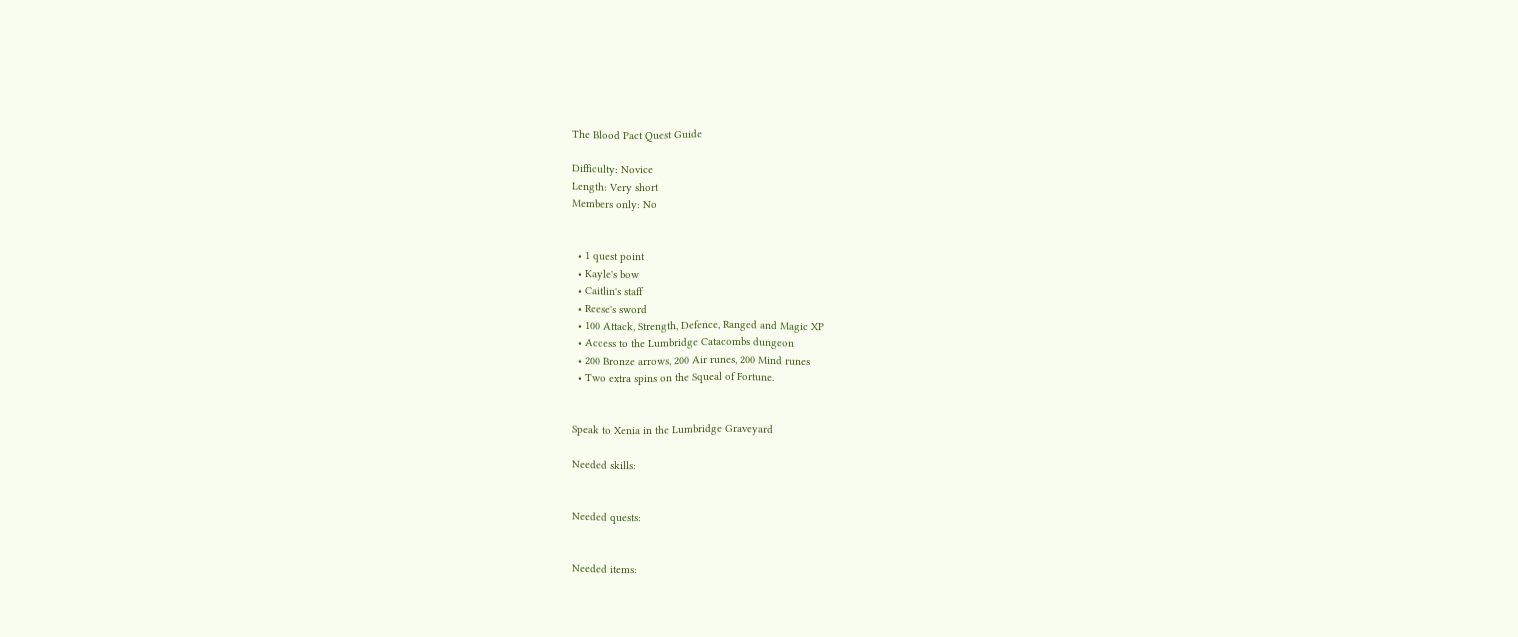The Blood Pact Quest Guide

Difficulty: Novice
Length: Very short
Members only: No


  • 1 quest point
  • Kayle's bow
  • Caitlin's staff
  • Reese's sword
  • 100 Attack, Strength, Defence, Ranged and Magic XP
  • Access to the Lumbridge Catacombs dungeon
  • 200 Bronze arrows, 200 Air runes, 200 Mind runes
  • Two extra spins on the Squeal of Fortune.


Speak to Xenia in the Lumbridge Graveyard

Needed skills:


Needed quests:


Needed items: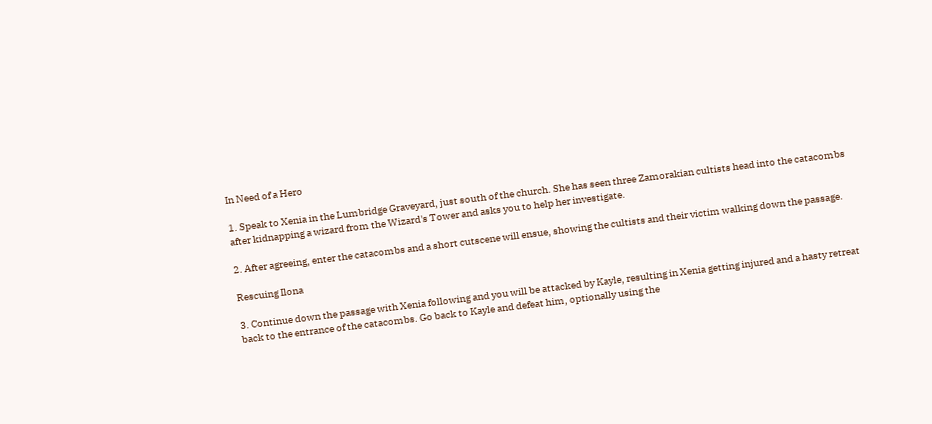In Need of a Hero

1. Speak to Xenia in the Lumbridge Graveyard, just south of the church. She has seen three Zamorakian cultists head into the catacombs after kidnapping a wizard from the Wizard's Tower and asks you to help her investigate.

2. After agreeing, enter the catacombs and a short cutscene will ensue, showing the cultists and their victim walking down the passage.

Rescuing Ilona

3. Continue down the passage with Xenia following and you will be attacked by Kayle, resulting in Xenia getting injured and a hasty retreat back to the entrance of the catacombs. Go back to Kayle and defeat him, optionally using the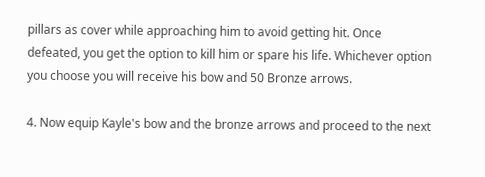pillars as cover while approaching him to avoid getting hit. Once defeated, you get the option to kill him or spare his life. Whichever option you choose you will receive his bow and 50 Bronze arrows.

4. Now equip Kayle's bow and the bronze arrows and proceed to the next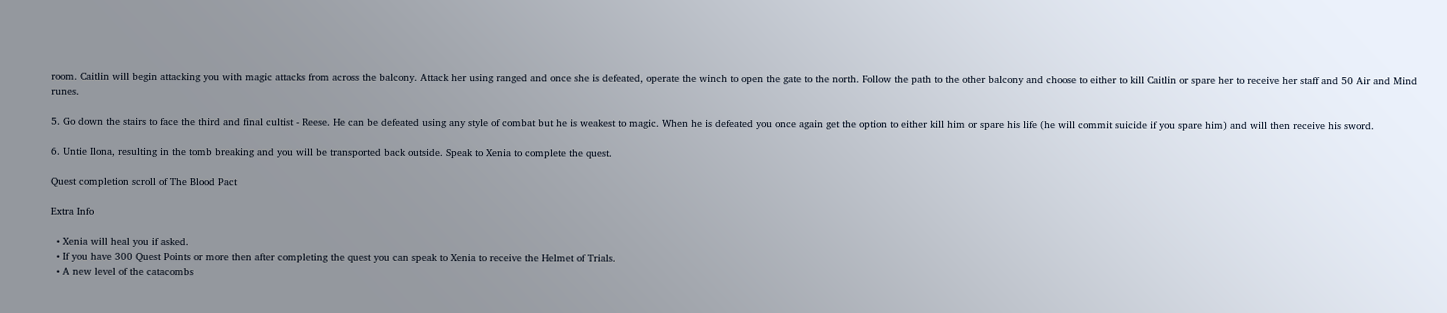room. Caitlin will begin attacking you with magic attacks from across the balcony. Attack her using ranged and once she is defeated, operate the winch to open the gate to the north. Follow the path to the other balcony and choose to either to kill Caitlin or spare her to receive her staff and 50 Air and Mind runes.

5. Go down the stairs to face the third and final cultist - Reese. He can be defeated using any style of combat but he is weakest to magic. When he is defeated you once again get the option to either kill him or spare his life (he will commit suicide if you spare him) and will then receive his sword.

6. Untie Ilona, resulting in the tomb breaking and you will be transported back outside. Speak to Xenia to complete the quest.

Quest completion scroll of The Blood Pact

Extra Info

  • Xenia will heal you if asked.
  • If you have 300 Quest Points or more then after completing the quest you can speak to Xenia to receive the Helmet of Trials.
  • A new level of the catacombs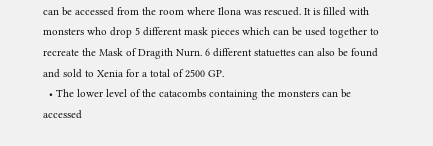can be accessed from the room where Ilona was rescued. It is filled with monsters who drop 5 different mask pieces which can be used together to recreate the Mask of Dragith Nurn. 6 different statuettes can also be found and sold to Xenia for a total of 2500 GP.
  • The lower level of the catacombs containing the monsters can be accessed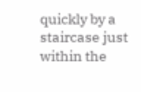quickly by a staircase just within the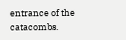entrance of the catacombs.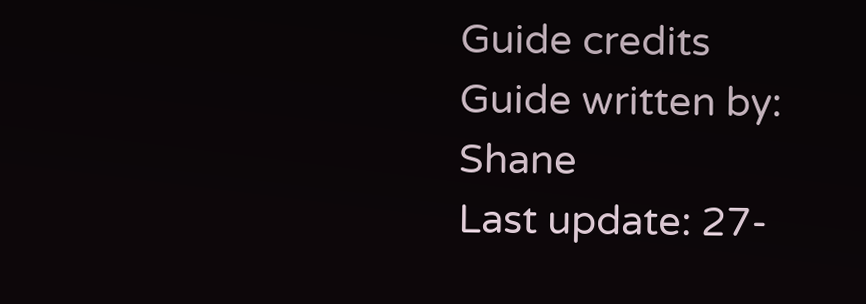Guide credits
Guide written by: Shane
Last update: 27-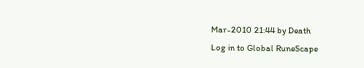Mar-2010 21:44 by Death
Log in to Global RuneScape